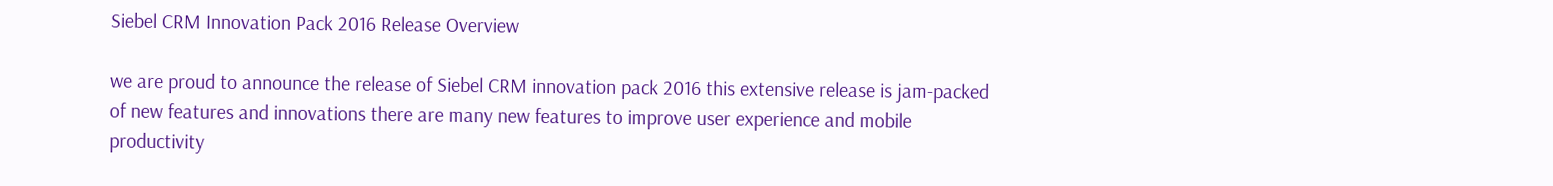Siebel CRM Innovation Pack 2016 Release Overview

we are proud to announce the release of Siebel CRM innovation pack 2016 this extensive release is jam-packed of new features and innovations there are many new features to improve user experience and mobile productivity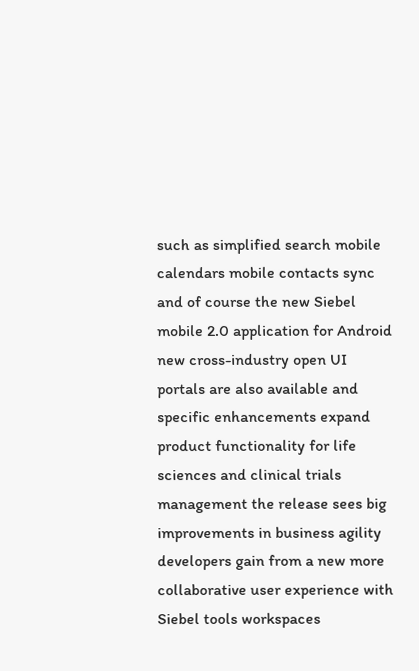such as simplified search mobile calendars mobile contacts sync and of course the new Siebel mobile 2.0 application for Android new cross-industry open UI portals are also available and specific enhancements expand product functionality for life sciences and clinical trials management the release sees big improvements in business agility developers gain from a new more collaborative user experience with Siebel tools workspaces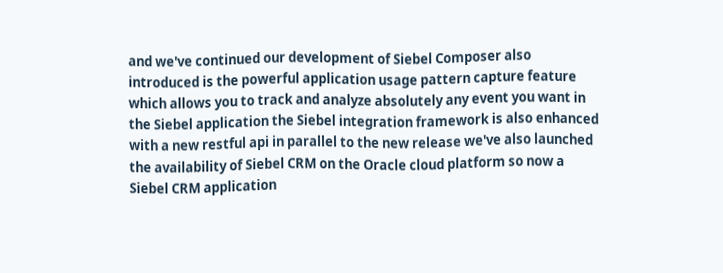and we've continued our development of Siebel Composer also introduced is the powerful application usage pattern capture feature which allows you to track and analyze absolutely any event you want in the Siebel application the Siebel integration framework is also enhanced with a new restful api in parallel to the new release we've also launched the availability of Siebel CRM on the Oracle cloud platform so now a Siebel CRM application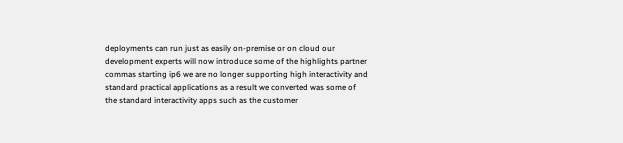deployments can run just as easily on-premise or on cloud our development experts will now introduce some of the highlights partner commas starting ip6 we are no longer supporting high interactivity and standard practical applications as a result we converted was some of the standard interactivity apps such as the customer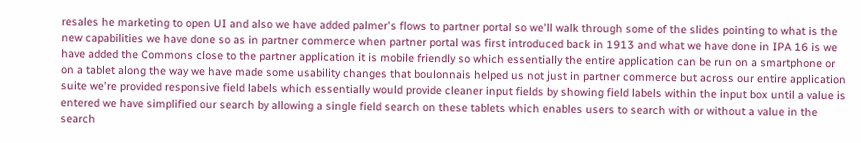resales he marketing to open UI and also we have added palmer's flows to partner portal so we'll walk through some of the slides pointing to what is the new capabilities we have done so as in partner commerce when partner portal was first introduced back in 1913 and what we have done in IPA 16 is we have added the Commons close to the partner application it is mobile friendly so which essentially the entire application can be run on a smartphone or on a tablet along the way we have made some usability changes that boulonnais helped us not just in partner commerce but across our entire application suite we're provided responsive field labels which essentially would provide cleaner input fields by showing field labels within the input box until a value is entered we have simplified our search by allowing a single field search on these tablets which enables users to search with or without a value in the search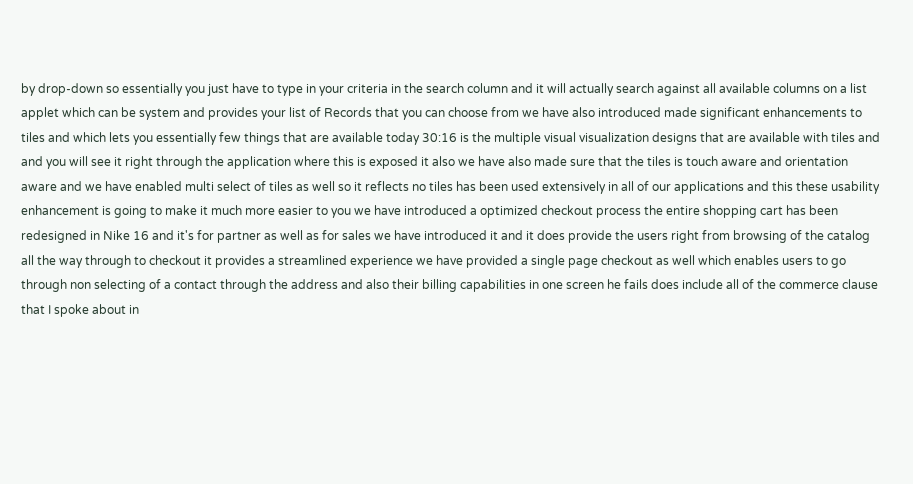by drop-down so essentially you just have to type in your criteria in the search column and it will actually search against all available columns on a list applet which can be system and provides your list of Records that you can choose from we have also introduced made significant enhancements to tiles and which lets you essentially few things that are available today 30:16 is the multiple visual visualization designs that are available with tiles and and you will see it right through the application where this is exposed it also we have also made sure that the tiles is touch aware and orientation aware and we have enabled multi select of tiles as well so it reflects no tiles has been used extensively in all of our applications and this these usability enhancement is going to make it much more easier to you we have introduced a optimized checkout process the entire shopping cart has been redesigned in Nike 16 and it's for partner as well as for sales we have introduced it and it does provide the users right from browsing of the catalog all the way through to checkout it provides a streamlined experience we have provided a single page checkout as well which enables users to go through non selecting of a contact through the address and also their billing capabilities in one screen he fails does include all of the commerce clause that I spoke about in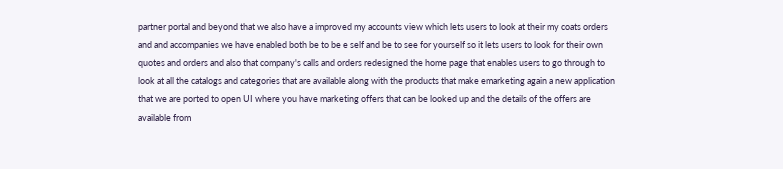partner portal and beyond that we also have a improved my accounts view which lets users to look at their my coats orders and and accompanies we have enabled both be to be e self and be to see for yourself so it lets users to look for their own quotes and orders and also that company's calls and orders redesigned the home page that enables users to go through to look at all the catalogs and categories that are available along with the products that make emarketing again a new application that we are ported to open UI where you have marketing offers that can be looked up and the details of the offers are available from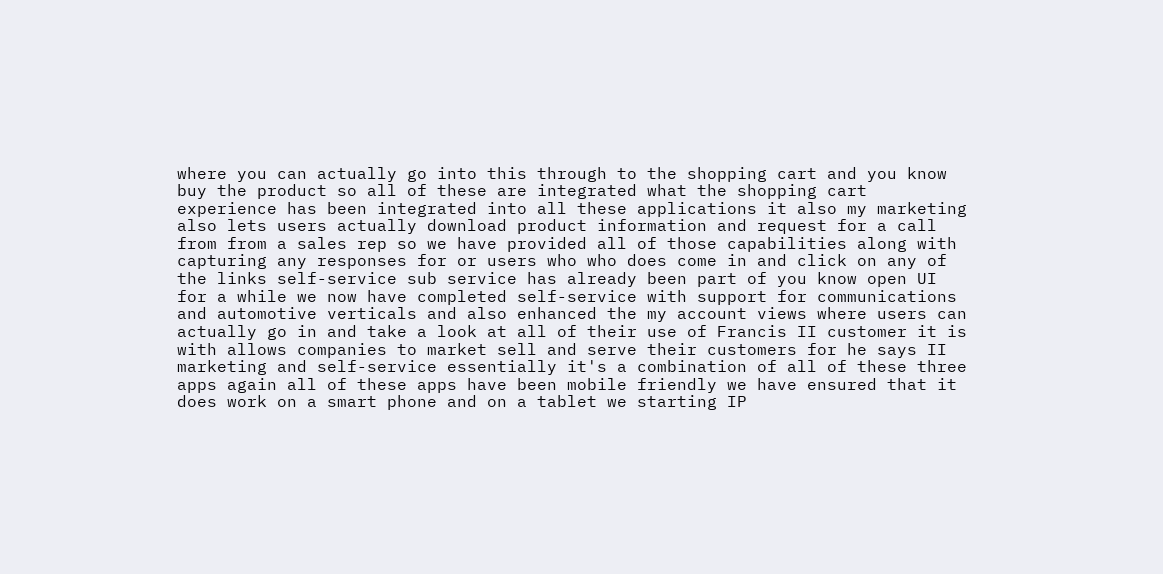where you can actually go into this through to the shopping cart and you know buy the product so all of these are integrated what the shopping cart experience has been integrated into all these applications it also my marketing also lets users actually download product information and request for a call from from a sales rep so we have provided all of those capabilities along with capturing any responses for or users who who does come in and click on any of the links self-service sub service has already been part of you know open UI for a while we now have completed self-service with support for communications and automotive verticals and also enhanced the my account views where users can actually go in and take a look at all of their use of Francis II customer it is with allows companies to market sell and serve their customers for he says II marketing and self-service essentially it's a combination of all of these three apps again all of these apps have been mobile friendly we have ensured that it does work on a smart phone and on a tablet we starting IP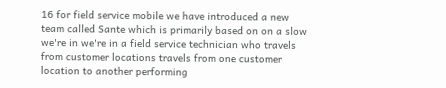16 for field service mobile we have introduced a new team called Sante which is primarily based on on a slow we're in we're in a field service technician who travels from customer locations travels from one customer location to another performing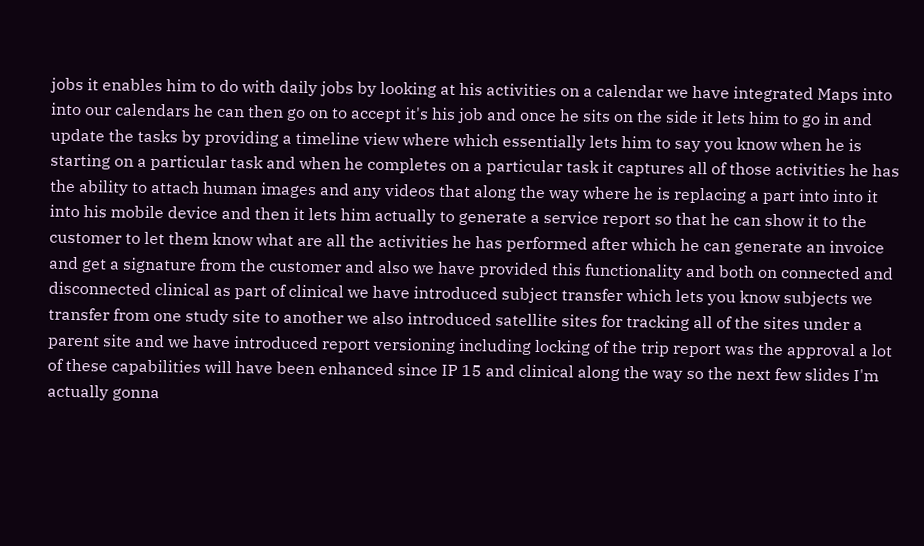jobs it enables him to do with daily jobs by looking at his activities on a calendar we have integrated Maps into into our calendars he can then go on to accept it's his job and once he sits on the side it lets him to go in and update the tasks by providing a timeline view where which essentially lets him to say you know when he is starting on a particular task and when he completes on a particular task it captures all of those activities he has the ability to attach human images and any videos that along the way where he is replacing a part into into it into his mobile device and then it lets him actually to generate a service report so that he can show it to the customer to let them know what are all the activities he has performed after which he can generate an invoice and get a signature from the customer and also we have provided this functionality and both on connected and disconnected clinical as part of clinical we have introduced subject transfer which lets you know subjects we transfer from one study site to another we also introduced satellite sites for tracking all of the sites under a parent site and we have introduced report versioning including locking of the trip report was the approval a lot of these capabilities will have been enhanced since IP 15 and clinical along the way so the next few slides I'm actually gonna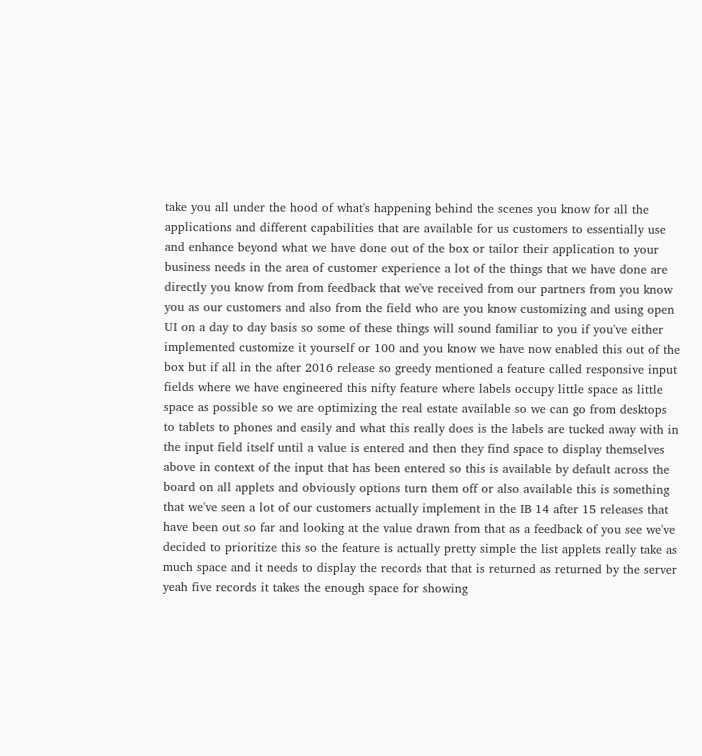take you all under the hood of what's happening behind the scenes you know for all the applications and different capabilities that are available for us customers to essentially use and enhance beyond what we have done out of the box or tailor their application to your business needs in the area of customer experience a lot of the things that we have done are directly you know from from feedback that we've received from our partners from you know you as our customers and also from the field who are you know customizing and using open UI on a day to day basis so some of these things will sound familiar to you if you've either implemented customize it yourself or 100 and you know we have now enabled this out of the box but if all in the after 2016 release so greedy mentioned a feature called responsive input fields where we have engineered this nifty feature where labels occupy little space as little space as possible so we are optimizing the real estate available so we can go from desktops to tablets to phones and easily and what this really does is the labels are tucked away with in the input field itself until a value is entered and then they find space to display themselves above in context of the input that has been entered so this is available by default across the board on all applets and obviously options turn them off or also available this is something that we've seen a lot of our customers actually implement in the IB 14 after 15 releases that have been out so far and looking at the value drawn from that as a feedback of you see we've decided to prioritize this so the feature is actually pretty simple the list applets really take as much space and it needs to display the records that that is returned as returned by the server yeah five records it takes the enough space for showing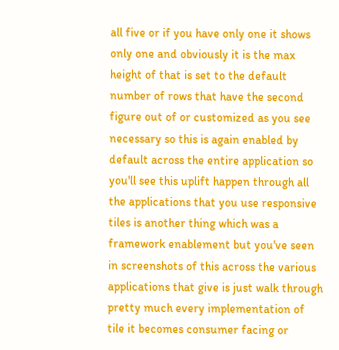all five or if you have only one it shows only one and obviously it is the max height of that is set to the default number of rows that have the second figure out of or customized as you see necessary so this is again enabled by default across the entire application so you'll see this uplift happen through all the applications that you use responsive tiles is another thing which was a framework enablement but you've seen in screenshots of this across the various applications that give is just walk through pretty much every implementation of tile it becomes consumer facing or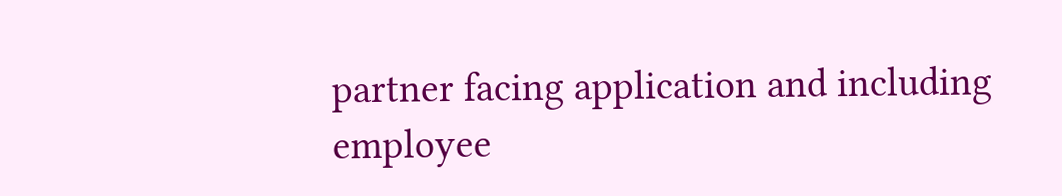partner facing application and including employee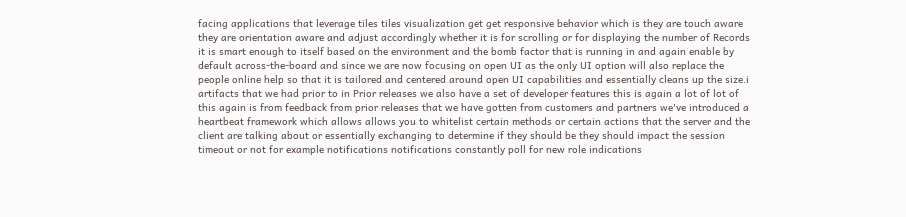facing applications that leverage tiles tiles visualization get get responsive behavior which is they are touch aware they are orientation aware and adjust accordingly whether it is for scrolling or for displaying the number of Records it is smart enough to itself based on the environment and the bomb factor that is running in and again enable by default across-the-board and since we are now focusing on open UI as the only UI option will also replace the people online help so that it is tailored and centered around open UI capabilities and essentially cleans up the size.i artifacts that we had prior to in Prior releases we also have a set of developer features this is again a lot of lot of this again is from feedback from prior releases that we have gotten from customers and partners we've introduced a heartbeat framework which allows allows you to whitelist certain methods or certain actions that the server and the client are talking about or essentially exchanging to determine if they should be they should impact the session timeout or not for example notifications notifications constantly poll for new role indications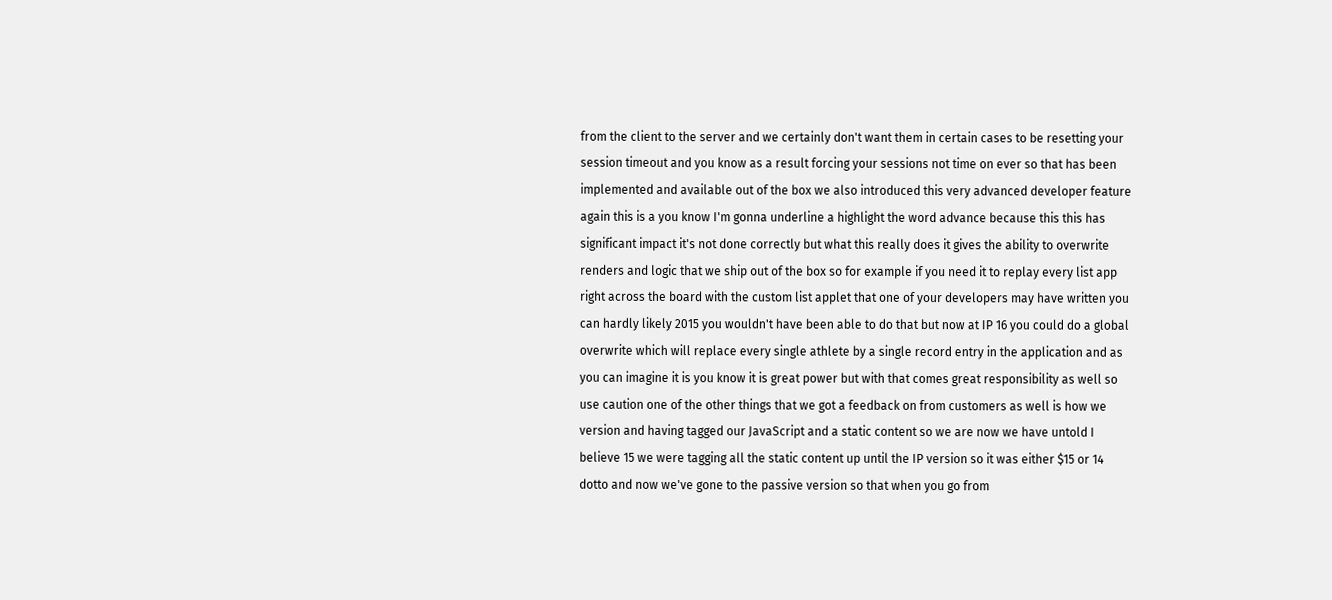from the client to the server and we certainly don't want them in certain cases to be resetting your session timeout and you know as a result forcing your sessions not time on ever so that has been implemented and available out of the box we also introduced this very advanced developer feature again this is a you know I'm gonna underline a highlight the word advance because this this has significant impact it's not done correctly but what this really does it gives the ability to overwrite renders and logic that we ship out of the box so for example if you need it to replay every list app right across the board with the custom list applet that one of your developers may have written you can hardly likely 2015 you wouldn't have been able to do that but now at IP 16 you could do a global overwrite which will replace every single athlete by a single record entry in the application and as you can imagine it is you know it is great power but with that comes great responsibility as well so use caution one of the other things that we got a feedback on from customers as well is how we version and having tagged our JavaScript and a static content so we are now we have untold I believe 15 we were tagging all the static content up until the IP version so it was either $15 or 14 dotto and now we've gone to the passive version so that when you go from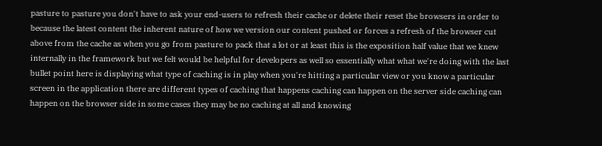pasture to pasture you don't have to ask your end-users to refresh their cache or delete their reset the browsers in order to because the latest content the inherent nature of how we version our content pushed or forces a refresh of the browser cut above from the cache as when you go from pasture to pack that a lot or at least this is the exposition half value that we knew internally in the framework but we felt would be helpful for developers as well so essentially what what we're doing with the last bullet point here is displaying what type of caching is in play when you're hitting a particular view or you know a particular screen in the application there are different types of caching that happens caching can happen on the server side caching can happen on the browser side in some cases they may be no caching at all and knowing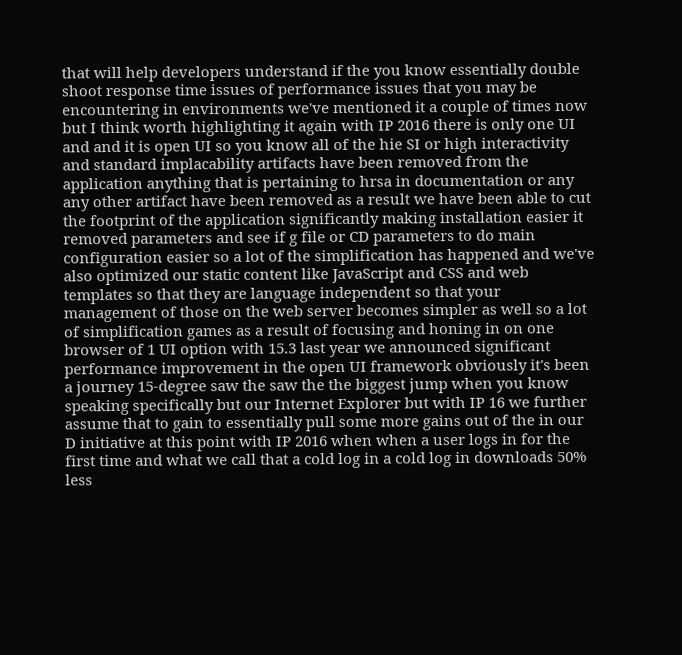that will help developers understand if the you know essentially double shoot response time issues of performance issues that you may be encountering in environments we've mentioned it a couple of times now but I think worth highlighting it again with IP 2016 there is only one UI and and it is open UI so you know all of the hie SI or high interactivity and standard implacability artifacts have been removed from the application anything that is pertaining to hrsa in documentation or any any other artifact have been removed as a result we have been able to cut the footprint of the application significantly making installation easier it removed parameters and see if g file or CD parameters to do main configuration easier so a lot of the simplification has happened and we've also optimized our static content like JavaScript and CSS and web templates so that they are language independent so that your management of those on the web server becomes simpler as well so a lot of simplification games as a result of focusing and honing in on one browser of 1 UI option with 15.3 last year we announced significant performance improvement in the open UI framework obviously it's been a journey 15-degree saw the saw the the biggest jump when you know speaking specifically but our Internet Explorer but with IP 16 we further assume that to gain to essentially pull some more gains out of the in our D initiative at this point with IP 2016 when when a user logs in for the first time and what we call that a cold log in a cold log in downloads 50% less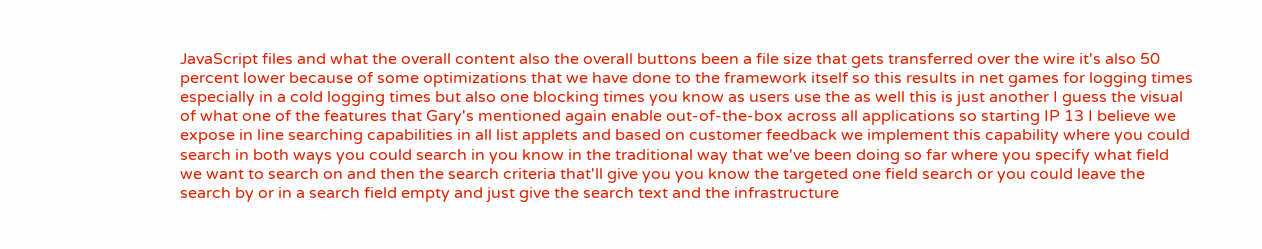JavaScript files and what the overall content also the overall buttons been a file size that gets transferred over the wire it's also 50 percent lower because of some optimizations that we have done to the framework itself so this results in net games for logging times especially in a cold logging times but also one blocking times you know as users use the as well this is just another I guess the visual of what one of the features that Gary's mentioned again enable out-of-the-box across all applications so starting IP 13 I believe we expose in line searching capabilities in all list applets and based on customer feedback we implement this capability where you could search in both ways you could search in you know in the traditional way that we've been doing so far where you specify what field we want to search on and then the search criteria that'll give you you know the targeted one field search or you could leave the search by or in a search field empty and just give the search text and the infrastructure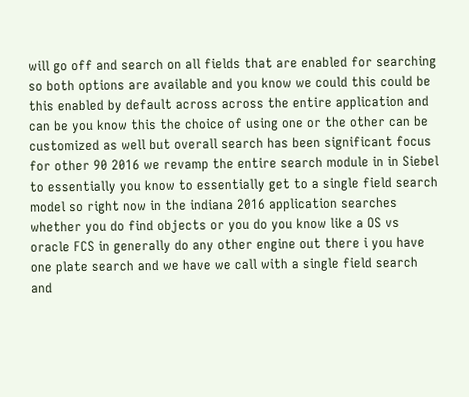will go off and search on all fields that are enabled for searching so both options are available and you know we could this could be this enabled by default across across the entire application and can be you know this the choice of using one or the other can be customized as well but overall search has been significant focus for other 90 2016 we revamp the entire search module in in Siebel to essentially you know to essentially get to a single field search model so right now in the indiana 2016 application searches whether you do find objects or you do you know like a OS vs oracle FCS in generally do any other engine out there i you have one plate search and we have we call with a single field search and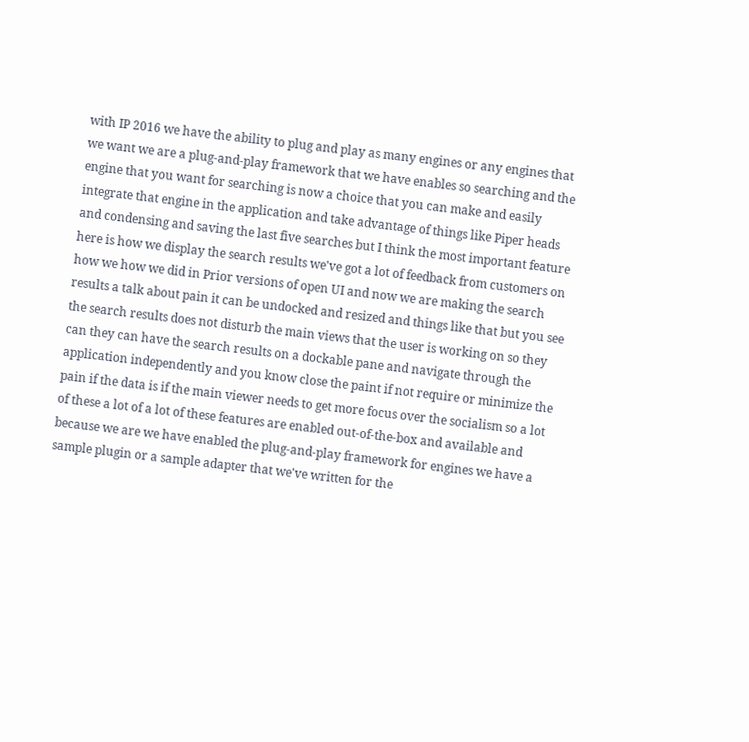with IP 2016 we have the ability to plug and play as many engines or any engines that we want we are a plug-and-play framework that we have enables so searching and the engine that you want for searching is now a choice that you can make and easily integrate that engine in the application and take advantage of things like Piper heads and condensing and saving the last five searches but I think the most important feature here is how we display the search results we've got a lot of feedback from customers on how we how we did in Prior versions of open UI and now we are making the search results a talk about pain it can be undocked and resized and things like that but you see the search results does not disturb the main views that the user is working on so they can they can have the search results on a dockable pane and navigate through the application independently and you know close the paint if not require or minimize the pain if the data is if the main viewer needs to get more focus over the socialism so a lot of these a lot of a lot of these features are enabled out-of-the-box and available and because we are we have enabled the plug-and-play framework for engines we have a sample plugin or a sample adapter that we've written for the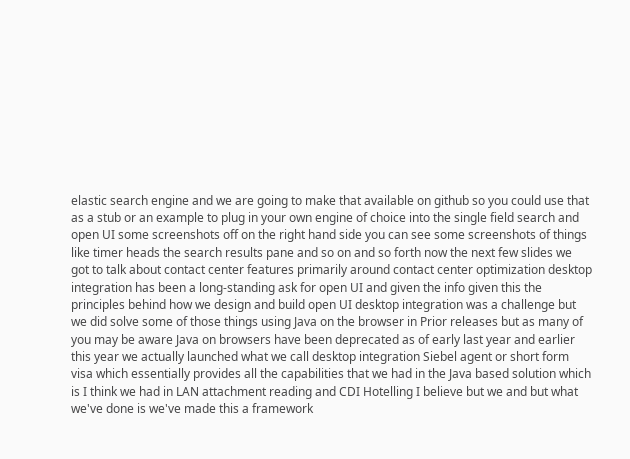elastic search engine and we are going to make that available on github so you could use that as a stub or an example to plug in your own engine of choice into the single field search and open UI some screenshots off on the right hand side you can see some screenshots of things like timer heads the search results pane and so on and so forth now the next few slides we got to talk about contact center features primarily around contact center optimization desktop integration has been a long-standing ask for open UI and given the info given this the principles behind how we design and build open UI desktop integration was a challenge but we did solve some of those things using Java on the browser in Prior releases but as many of you may be aware Java on browsers have been deprecated as of early last year and earlier this year we actually launched what we call desktop integration Siebel agent or short form visa which essentially provides all the capabilities that we had in the Java based solution which is I think we had in LAN attachment reading and CDI Hotelling I believe but we and but what we've done is we've made this a framework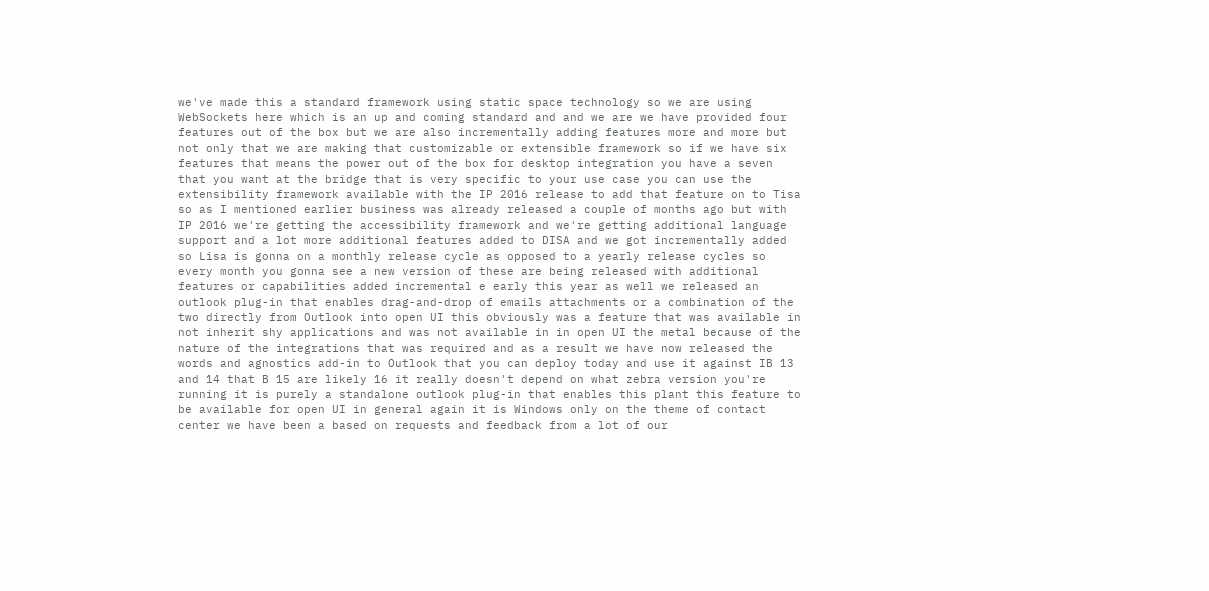we've made this a standard framework using static space technology so we are using WebSockets here which is an up and coming standard and and we are we have provided four features out of the box but we are also incrementally adding features more and more but not only that we are making that customizable or extensible framework so if we have six features that means the power out of the box for desktop integration you have a seven that you want at the bridge that is very specific to your use case you can use the extensibility framework available with the IP 2016 release to add that feature on to Tisa so as I mentioned earlier business was already released a couple of months ago but with IP 2016 we're getting the accessibility framework and we're getting additional language support and a lot more additional features added to DISA and we got incrementally added so Lisa is gonna on a monthly release cycle as opposed to a yearly release cycles so every month you gonna see a new version of these are being released with additional features or capabilities added incremental e early this year as well we released an outlook plug-in that enables drag-and-drop of emails attachments or a combination of the two directly from Outlook into open UI this obviously was a feature that was available in not inherit shy applications and was not available in in open UI the metal because of the nature of the integrations that was required and as a result we have now released the words and agnostics add-in to Outlook that you can deploy today and use it against IB 13 and 14 that B 15 are likely 16 it really doesn't depend on what zebra version you're running it is purely a standalone outlook plug-in that enables this plant this feature to be available for open UI in general again it is Windows only on the theme of contact center we have been a based on requests and feedback from a lot of our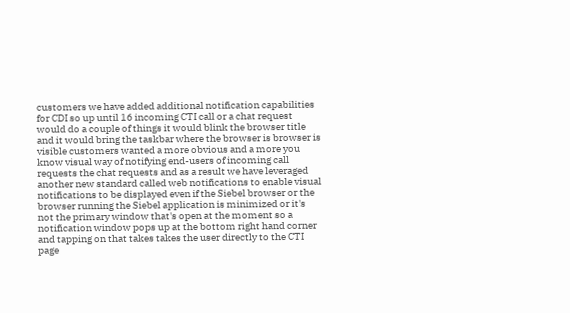customers we have added additional notification capabilities for CDI so up until 16 incoming CTI call or a chat request would do a couple of things it would blink the browser title and it would bring the taskbar where the browser is browser is visible customers wanted a more obvious and a more you know visual way of notifying end-users of incoming call requests the chat requests and as a result we have leveraged another new standard called web notifications to enable visual notifications to be displayed even if the Siebel browser or the browser running the Siebel application is minimized or it's not the primary window that's open at the moment so a notification window pops up at the bottom right hand corner and tapping on that takes takes the user directly to the CTI page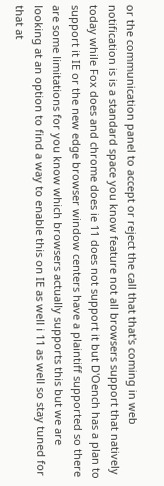or the communication panel to accept or reject the call that that's coming in web notification is is a standard space you know feature not all browsers support that natively today while Fox does and chrome does ie 11 does not support it but D'Oench has a plan to support it IE or the new edge browser window centers have a plaintiff supported so there are some limitations for you know which browsers actually supports this but we are looking at an option to find a way to enable this on IE as well i 11 as well so stay tuned for that at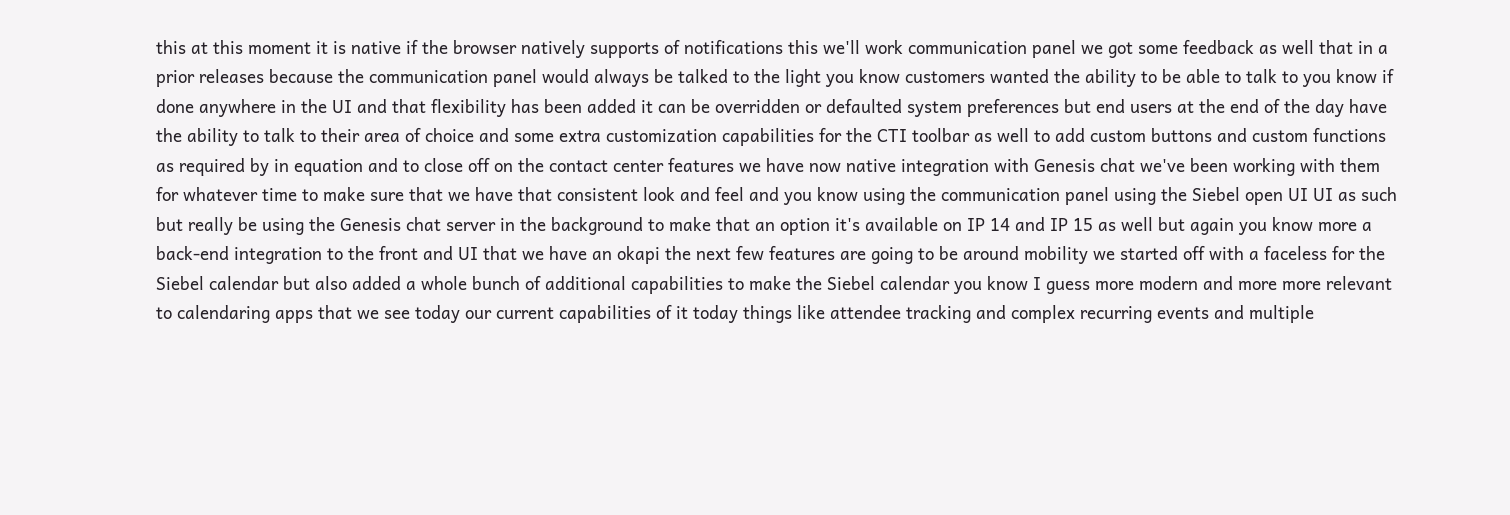this at this moment it is native if the browser natively supports of notifications this we'll work communication panel we got some feedback as well that in a prior releases because the communication panel would always be talked to the light you know customers wanted the ability to be able to talk to you know if done anywhere in the UI and that flexibility has been added it can be overridden or defaulted system preferences but end users at the end of the day have the ability to talk to their area of choice and some extra customization capabilities for the CTI toolbar as well to add custom buttons and custom functions as required by in equation and to close off on the contact center features we have now native integration with Genesis chat we've been working with them for whatever time to make sure that we have that consistent look and feel and you know using the communication panel using the Siebel open UI UI as such but really be using the Genesis chat server in the background to make that an option it's available on IP 14 and IP 15 as well but again you know more a back-end integration to the front and UI that we have an okapi the next few features are going to be around mobility we started off with a faceless for the Siebel calendar but also added a whole bunch of additional capabilities to make the Siebel calendar you know I guess more modern and more more relevant to calendaring apps that we see today our current capabilities of it today things like attendee tracking and complex recurring events and multiple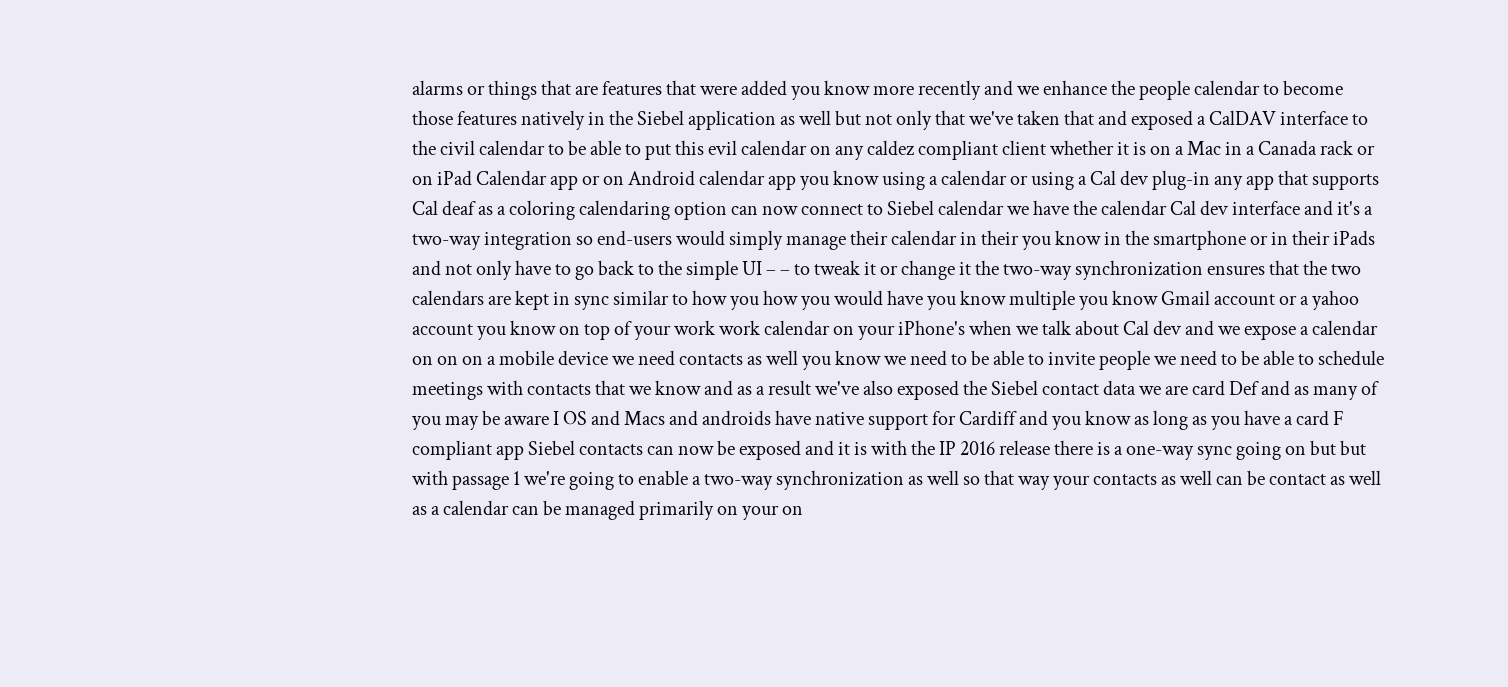alarms or things that are features that were added you know more recently and we enhance the people calendar to become those features natively in the Siebel application as well but not only that we've taken that and exposed a CalDAV interface to the civil calendar to be able to put this evil calendar on any caldez compliant client whether it is on a Mac in a Canada rack or on iPad Calendar app or on Android calendar app you know using a calendar or using a Cal dev plug-in any app that supports Cal deaf as a coloring calendaring option can now connect to Siebel calendar we have the calendar Cal dev interface and it's a two-way integration so end-users would simply manage their calendar in their you know in the smartphone or in their iPads and not only have to go back to the simple UI – – to tweak it or change it the two-way synchronization ensures that the two calendars are kept in sync similar to how you how you would have you know multiple you know Gmail account or a yahoo account you know on top of your work work calendar on your iPhone's when we talk about Cal dev and we expose a calendar on on on a mobile device we need contacts as well you know we need to be able to invite people we need to be able to schedule meetings with contacts that we know and as a result we've also exposed the Siebel contact data we are card Def and as many of you may be aware I OS and Macs and androids have native support for Cardiff and you know as long as you have a card F compliant app Siebel contacts can now be exposed and it is with the IP 2016 release there is a one-way sync going on but but with passage 1 we're going to enable a two-way synchronization as well so that way your contacts as well can be contact as well as a calendar can be managed primarily on your on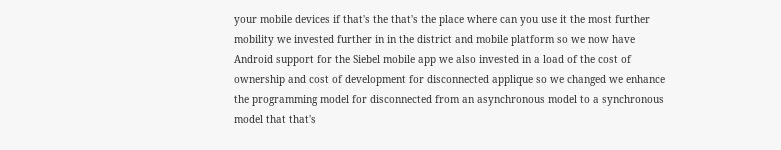your mobile devices if that's the that's the place where can you use it the most further mobility we invested further in in the district and mobile platform so we now have Android support for the Siebel mobile app we also invested in a load of the cost of ownership and cost of development for disconnected applique so we changed we enhance the programming model for disconnected from an asynchronous model to a synchronous model that that's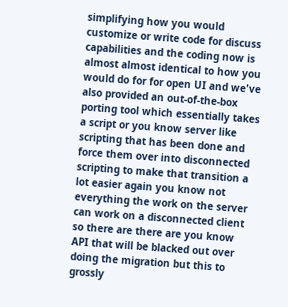simplifying how you would customize or write code for discuss capabilities and the coding now is almost almost identical to how you would do for for open UI and we've also provided an out-of-the-box porting tool which essentially takes a script or you know server like scripting that has been done and force them over into disconnected scripting to make that transition a lot easier again you know not everything the work on the server can work on a disconnected client so there are there are you know API that will be blacked out over doing the migration but this to grossly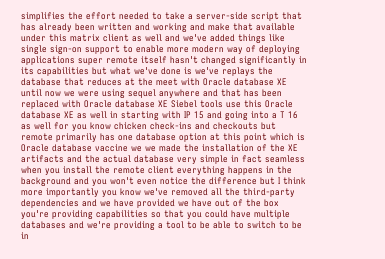simplifies the effort needed to take a server-side script that has already been written and working and make that available under this matrix client as well and we've added things like single sign-on support to enable more modern way of deploying applications super remote itself hasn't changed significantly in its capabilities but what we've done is we've replays the database that reduces at the meet with Oracle database XE until now we were using sequel anywhere and that has been replaced with Oracle database XE Siebel tools use this Oracle database XE as well in starting with IP 15 and going into a T 16 as well for you know chicken check-ins and checkouts but remote primarily has one database option at this point which is Oracle database vaccine we we made the installation of the XE artifacts and the actual database very simple in fact seamless when you install the remote client everything happens in the background and you won't even notice the difference but I think more importantly you know we've removed all the third-party dependencies and we have provided we have out of the box you're providing capabilities so that you could have multiple databases and we're providing a tool to be able to switch to be in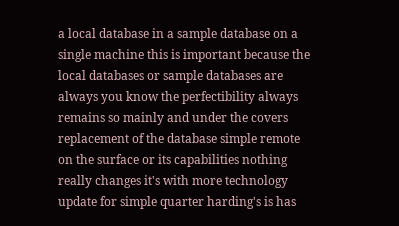a local database in a sample database on a single machine this is important because the local databases or sample databases are always you know the perfectibility always remains so mainly and under the covers replacement of the database simple remote on the surface or its capabilities nothing really changes it's with more technology update for simple quarter harding's is has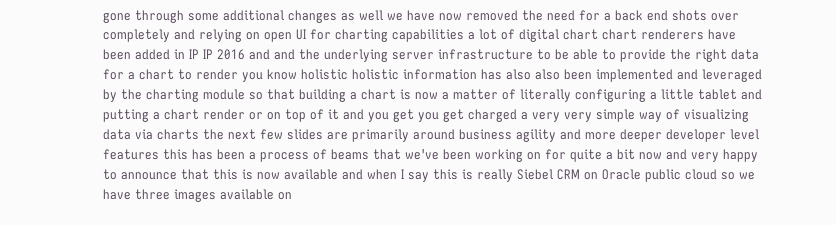gone through some additional changes as well we have now removed the need for a back end shots over completely and relying on open UI for charting capabilities a lot of digital chart chart renderers have been added in IP IP 2016 and and the underlying server infrastructure to be able to provide the right data for a chart to render you know holistic holistic information has also also been implemented and leveraged by the charting module so that building a chart is now a matter of literally configuring a little tablet and putting a chart render or on top of it and you get you get charged a very very simple way of visualizing data via charts the next few slides are primarily around business agility and more deeper developer level features this has been a process of beams that we've been working on for quite a bit now and very happy to announce that this is now available and when I say this is really Siebel CRM on Oracle public cloud so we have three images available on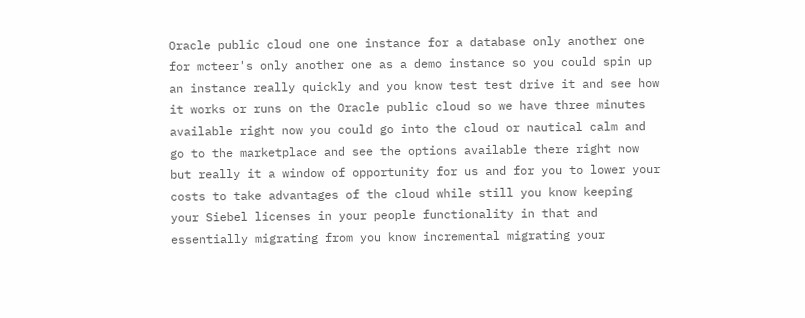Oracle public cloud one one instance for a database only another one for mcteer's only another one as a demo instance so you could spin up an instance really quickly and you know test test drive it and see how it works or runs on the Oracle public cloud so we have three minutes available right now you could go into the cloud or nautical calm and go to the marketplace and see the options available there right now but really it a window of opportunity for us and for you to lower your costs to take advantages of the cloud while still you know keeping your Siebel licenses in your people functionality in that and essentially migrating from you know incremental migrating your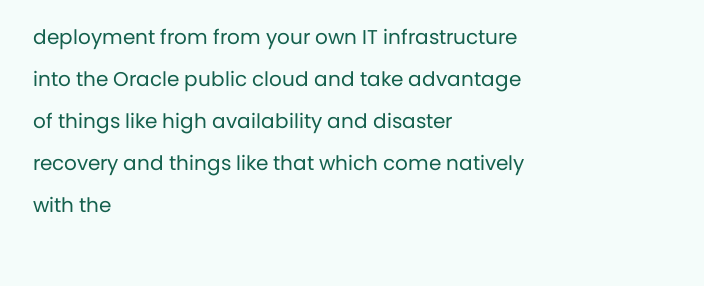deployment from from your own IT infrastructure into the Oracle public cloud and take advantage of things like high availability and disaster recovery and things like that which come natively with the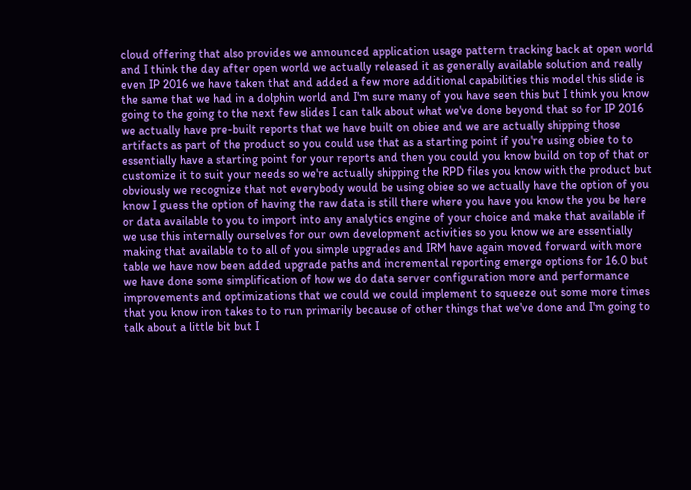cloud offering that also provides we announced application usage pattern tracking back at open world and I think the day after open world we actually released it as generally available solution and really even IP 2016 we have taken that and added a few more additional capabilities this model this slide is the same that we had in a dolphin world and I'm sure many of you have seen this but I think you know going to the going to the next few slides I can talk about what we've done beyond that so for IP 2016 we actually have pre-built reports that we have built on obiee and we are actually shipping those artifacts as part of the product so you could use that as a starting point if you're using obiee to to essentially have a starting point for your reports and then you could you know build on top of that or customize it to suit your needs so we're actually shipping the RPD files you know with the product but obviously we recognize that not everybody would be using obiee so we actually have the option of you know I guess the option of having the raw data is still there where you have you know the you be here or data available to you to import into any analytics engine of your choice and make that available if we use this internally ourselves for our own development activities so you know we are essentially making that available to to all of you simple upgrades and IRM have again moved forward with more table we have now been added upgrade paths and incremental reporting emerge options for 16.0 but we have done some simplification of how we do data server configuration more and performance improvements and optimizations that we could we could implement to squeeze out some more times that you know iron takes to to run primarily because of other things that we've done and I'm going to talk about a little bit but I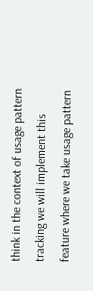think in the context of usage pattern tracking we will implement this feature where we take usage pattern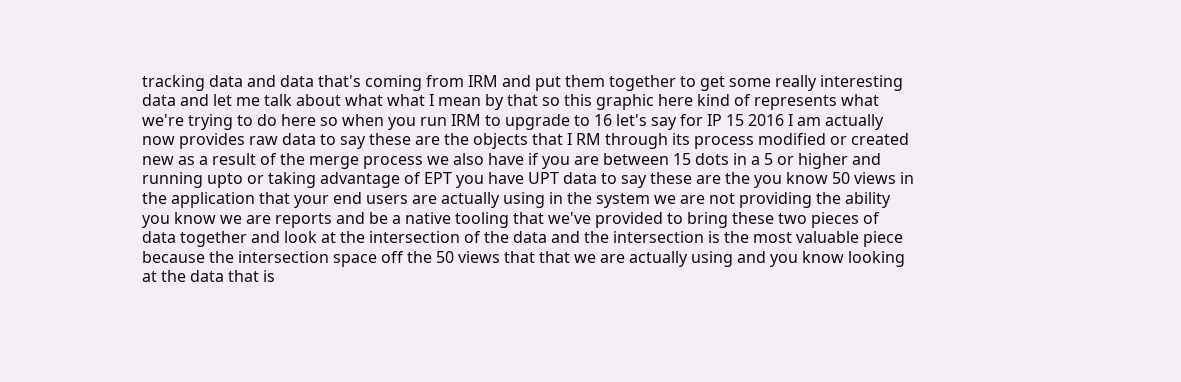tracking data and data that's coming from IRM and put them together to get some really interesting data and let me talk about what what I mean by that so this graphic here kind of represents what we're trying to do here so when you run IRM to upgrade to 16 let's say for IP 15 2016 I am actually now provides raw data to say these are the objects that I RM through its process modified or created new as a result of the merge process we also have if you are between 15 dots in a 5 or higher and running upto or taking advantage of EPT you have UPT data to say these are the you know 50 views in the application that your end users are actually using in the system we are not providing the ability you know we are reports and be a native tooling that we've provided to bring these two pieces of data together and look at the intersection of the data and the intersection is the most valuable piece because the intersection space off the 50 views that that we are actually using and you know looking at the data that is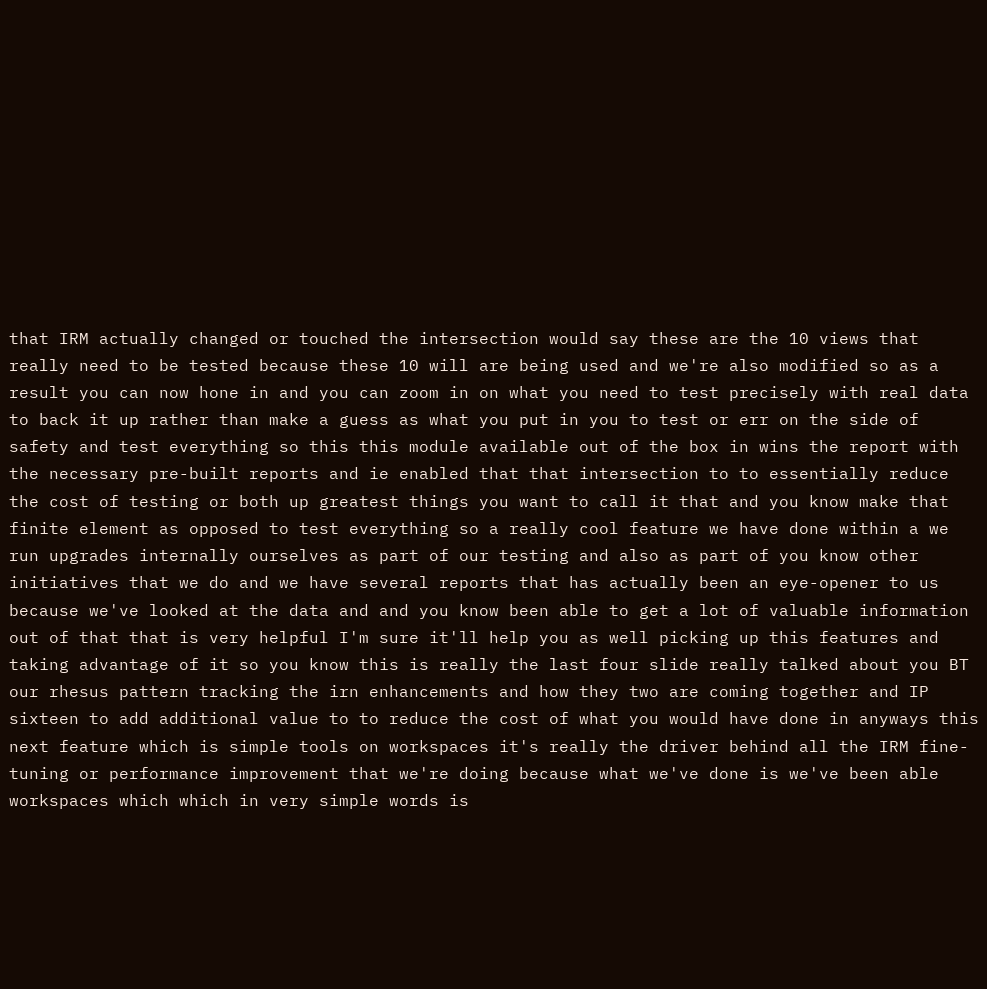that IRM actually changed or touched the intersection would say these are the 10 views that really need to be tested because these 10 will are being used and we're also modified so as a result you can now hone in and you can zoom in on what you need to test precisely with real data to back it up rather than make a guess as what you put in you to test or err on the side of safety and test everything so this this module available out of the box in wins the report with the necessary pre-built reports and ie enabled that that intersection to to essentially reduce the cost of testing or both up greatest things you want to call it that and you know make that finite element as opposed to test everything so a really cool feature we have done within a we run upgrades internally ourselves as part of our testing and also as part of you know other initiatives that we do and we have several reports that has actually been an eye-opener to us because we've looked at the data and and you know been able to get a lot of valuable information out of that that is very helpful I'm sure it'll help you as well picking up this features and taking advantage of it so you know this is really the last four slide really talked about you BT our rhesus pattern tracking the irn enhancements and how they two are coming together and IP sixteen to add additional value to to reduce the cost of what you would have done in anyways this next feature which is simple tools on workspaces it's really the driver behind all the IRM fine-tuning or performance improvement that we're doing because what we've done is we've been able workspaces which which in very simple words is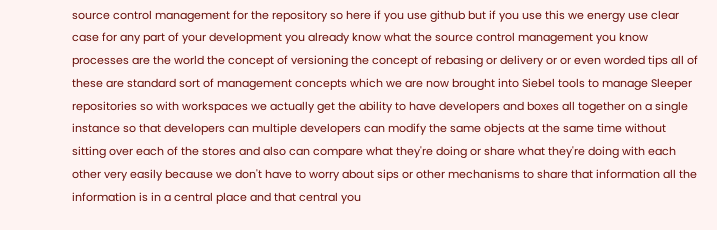source control management for the repository so here if you use github but if you use this we energy use clear case for any part of your development you already know what the source control management you know processes are the world the concept of versioning the concept of rebasing or delivery or or even worded tips all of these are standard sort of management concepts which we are now brought into Siebel tools to manage Sleeper repositories so with workspaces we actually get the ability to have developers and boxes all together on a single instance so that developers can multiple developers can modify the same objects at the same time without sitting over each of the stores and also can compare what they're doing or share what they're doing with each other very easily because we don't have to worry about sips or other mechanisms to share that information all the information is in a central place and that central you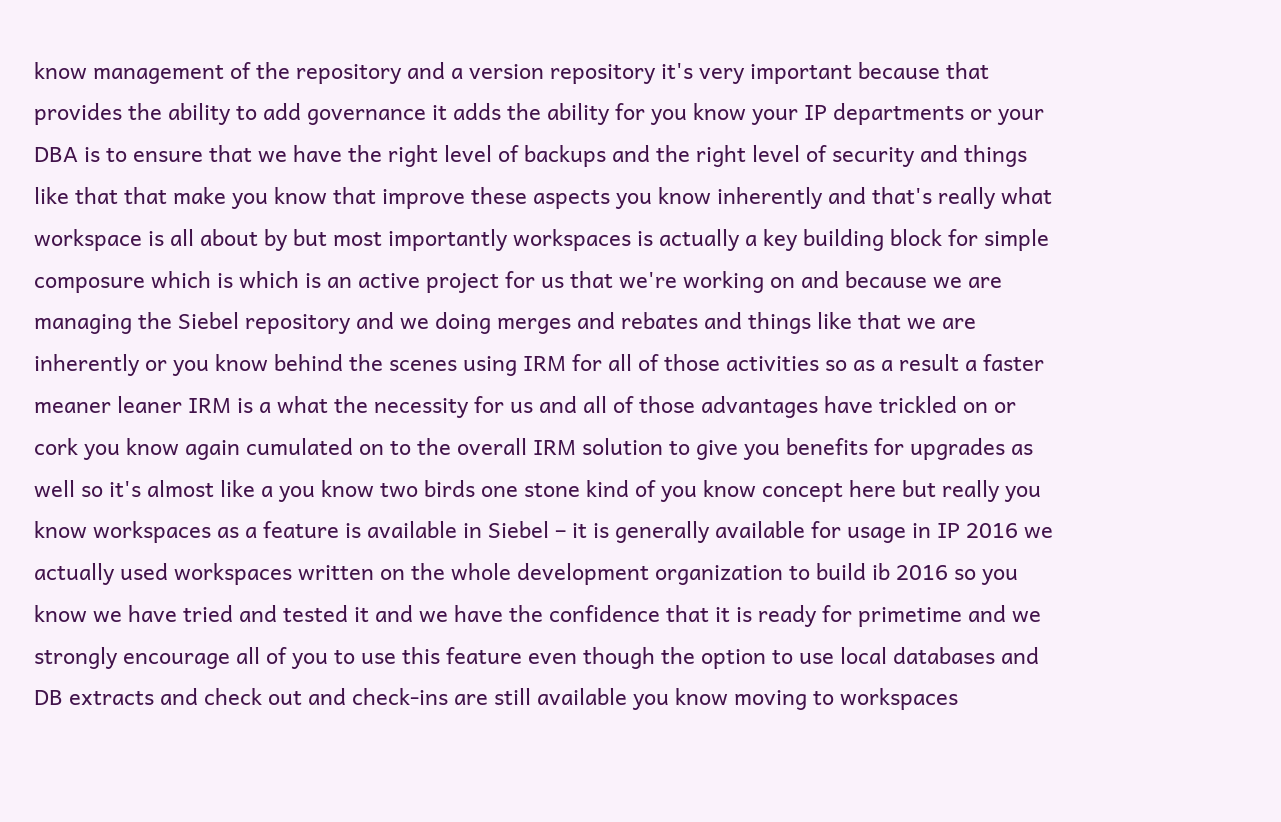know management of the repository and a version repository it's very important because that provides the ability to add governance it adds the ability for you know your IP departments or your DBA is to ensure that we have the right level of backups and the right level of security and things like that that make you know that improve these aspects you know inherently and that's really what workspace is all about by but most importantly workspaces is actually a key building block for simple composure which is which is an active project for us that we're working on and because we are managing the Siebel repository and we doing merges and rebates and things like that we are inherently or you know behind the scenes using IRM for all of those activities so as a result a faster meaner leaner IRM is a what the necessity for us and all of those advantages have trickled on or cork you know again cumulated on to the overall IRM solution to give you benefits for upgrades as well so it's almost like a you know two birds one stone kind of you know concept here but really you know workspaces as a feature is available in Siebel – it is generally available for usage in IP 2016 we actually used workspaces written on the whole development organization to build ib 2016 so you know we have tried and tested it and we have the confidence that it is ready for primetime and we strongly encourage all of you to use this feature even though the option to use local databases and DB extracts and check out and check-ins are still available you know moving to workspaces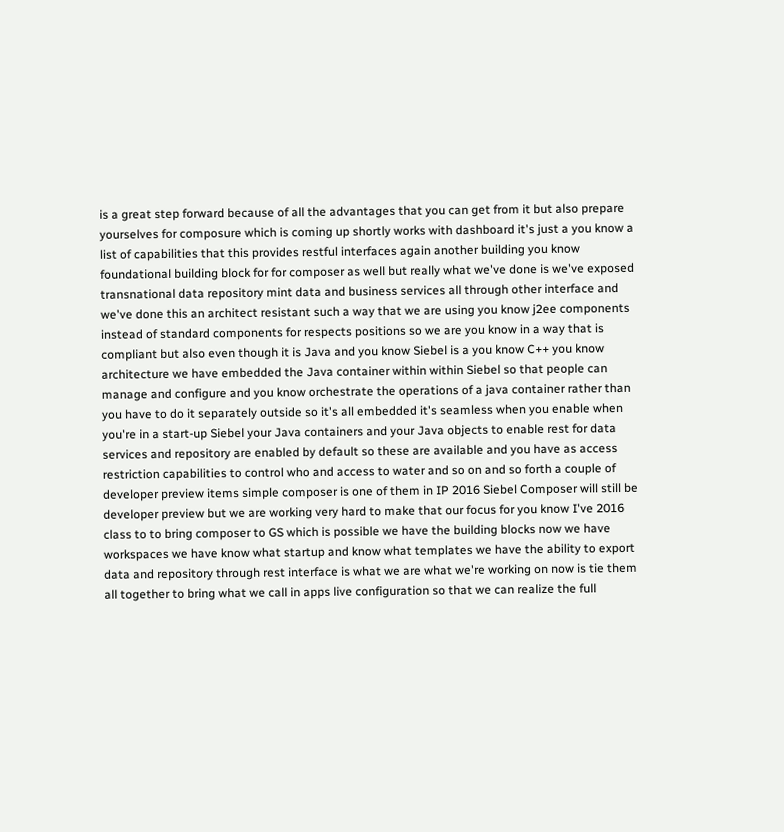is a great step forward because of all the advantages that you can get from it but also prepare yourselves for composure which is coming up shortly works with dashboard it's just a you know a list of capabilities that this provides restful interfaces again another building you know foundational building block for for composer as well but really what we've done is we've exposed transnational data repository mint data and business services all through other interface and we've done this an architect resistant such a way that we are using you know j2ee components instead of standard components for respects positions so we are you know in a way that is compliant but also even though it is Java and you know Siebel is a you know C++ you know architecture we have embedded the Java container within within Siebel so that people can manage and configure and you know orchestrate the operations of a java container rather than you have to do it separately outside so it's all embedded it's seamless when you enable when you're in a start-up Siebel your Java containers and your Java objects to enable rest for data services and repository are enabled by default so these are available and you have as access restriction capabilities to control who and access to water and so on and so forth a couple of developer preview items simple composer is one of them in IP 2016 Siebel Composer will still be developer preview but we are working very hard to make that our focus for you know I've 2016 class to to bring composer to GS which is possible we have the building blocks now we have workspaces we have know what startup and know what templates we have the ability to export data and repository through rest interface is what we are what we're working on now is tie them all together to bring what we call in apps live configuration so that we can realize the full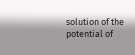solution of the potential of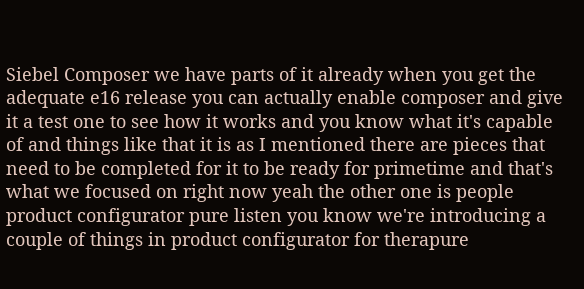Siebel Composer we have parts of it already when you get the adequate e16 release you can actually enable composer and give it a test one to see how it works and you know what it's capable of and things like that it is as I mentioned there are pieces that need to be completed for it to be ready for primetime and that's what we focused on right now yeah the other one is people product configurator pure listen you know we're introducing a couple of things in product configurator for therapure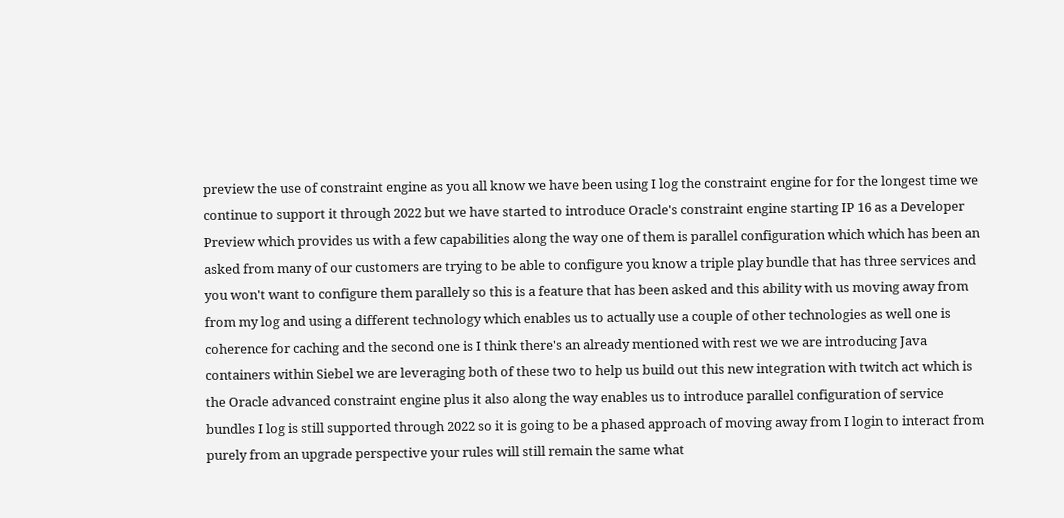preview the use of constraint engine as you all know we have been using I log the constraint engine for for the longest time we continue to support it through 2022 but we have started to introduce Oracle's constraint engine starting IP 16 as a Developer Preview which provides us with a few capabilities along the way one of them is parallel configuration which which has been an asked from many of our customers are trying to be able to configure you know a triple play bundle that has three services and you won't want to configure them parallely so this is a feature that has been asked and this ability with us moving away from from my log and using a different technology which enables us to actually use a couple of other technologies as well one is coherence for caching and the second one is I think there's an already mentioned with rest we we are introducing Java containers within Siebel we are leveraging both of these two to help us build out this new integration with twitch act which is the Oracle advanced constraint engine plus it also along the way enables us to introduce parallel configuration of service bundles I log is still supported through 2022 so it is going to be a phased approach of moving away from I login to interact from purely from an upgrade perspective your rules will still remain the same what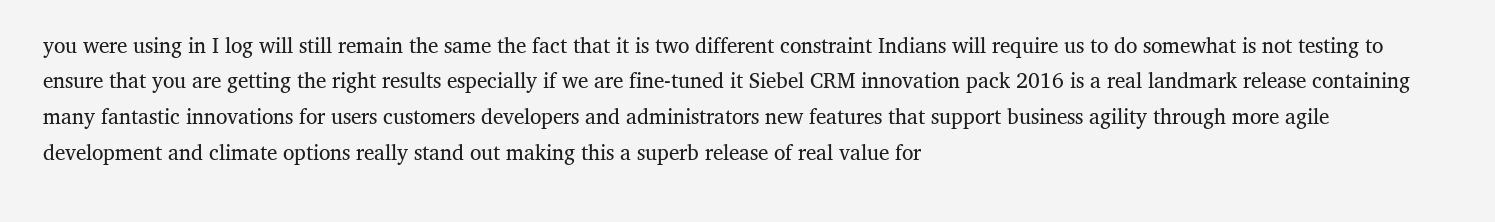you were using in I log will still remain the same the fact that it is two different constraint Indians will require us to do somewhat is not testing to ensure that you are getting the right results especially if we are fine-tuned it Siebel CRM innovation pack 2016 is a real landmark release containing many fantastic innovations for users customers developers and administrators new features that support business agility through more agile development and climate options really stand out making this a superb release of real value for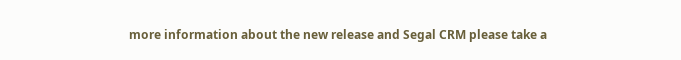more information about the new release and Segal CRM please take a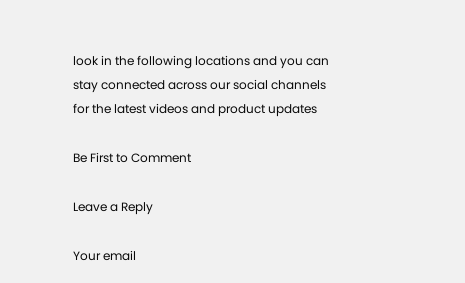look in the following locations and you can stay connected across our social channels for the latest videos and product updates

Be First to Comment

Leave a Reply

Your email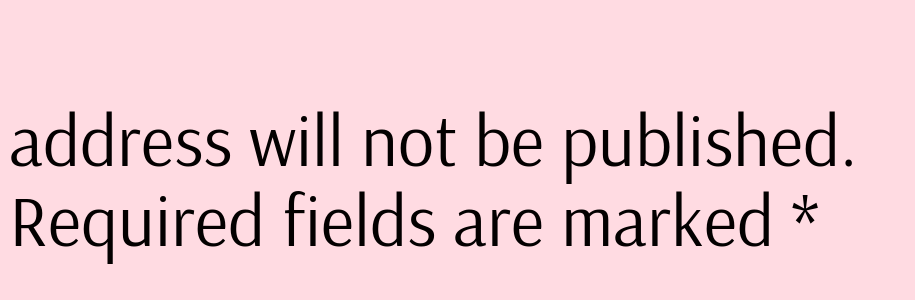address will not be published. Required fields are marked *